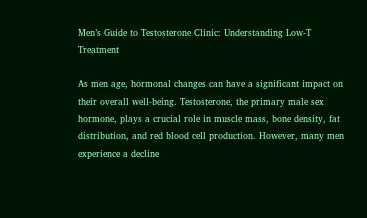Men’s Guide to Testosterone Clinic: Understanding Low-T Treatment

As men age, hormonal changes can have a significant impact on their overall well-being. Testosterone, the primary male sex hormone, plays a crucial role in muscle mass, bone density, fat distribution, and red blood cell production. However, many men experience a decline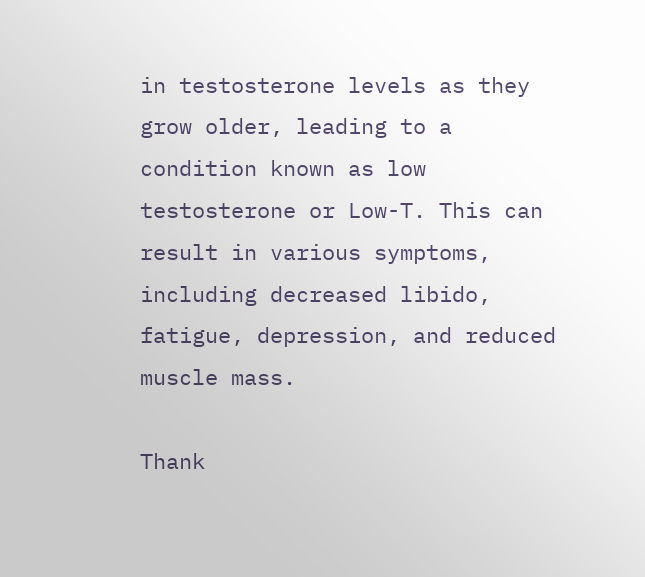in testosterone levels as they grow older, leading to a condition known as low testosterone or Low-T. This can result in various symptoms, including decreased libido, fatigue, depression, and reduced muscle mass.

Thank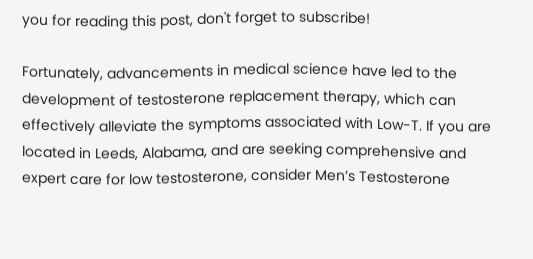you for reading this post, don't forget to subscribe!

Fortunately, advancements in medical science have led to the development of testosterone replacement therapy, which can effectively alleviate the symptoms associated with Low-T. If you are located in Leeds, Alabama, and are seeking comprehensive and expert care for low testosterone, consider Men’s Testosterone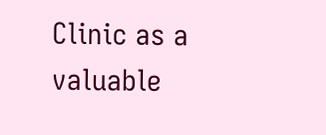Clinic as a valuable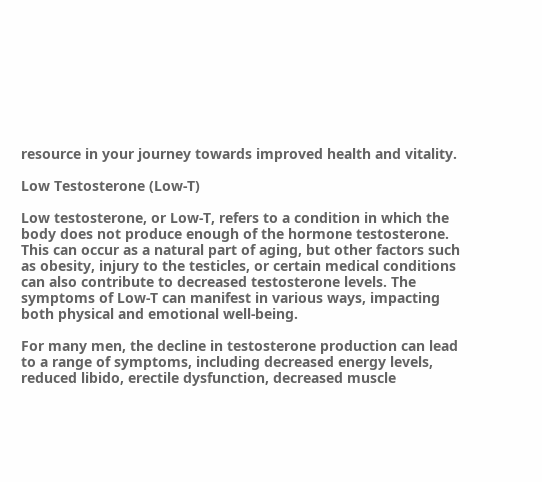resource in your journey towards improved health and vitality.

Low Testosterone (Low-T)

Low testosterone, or Low-T, refers to a condition in which the body does not produce enough of the hormone testosterone. This can occur as a natural part of aging, but other factors such as obesity, injury to the testicles, or certain medical conditions can also contribute to decreased testosterone levels. The symptoms of Low-T can manifest in various ways, impacting both physical and emotional well-being.

For many men, the decline in testosterone production can lead to a range of symptoms, including decreased energy levels, reduced libido, erectile dysfunction, decreased muscle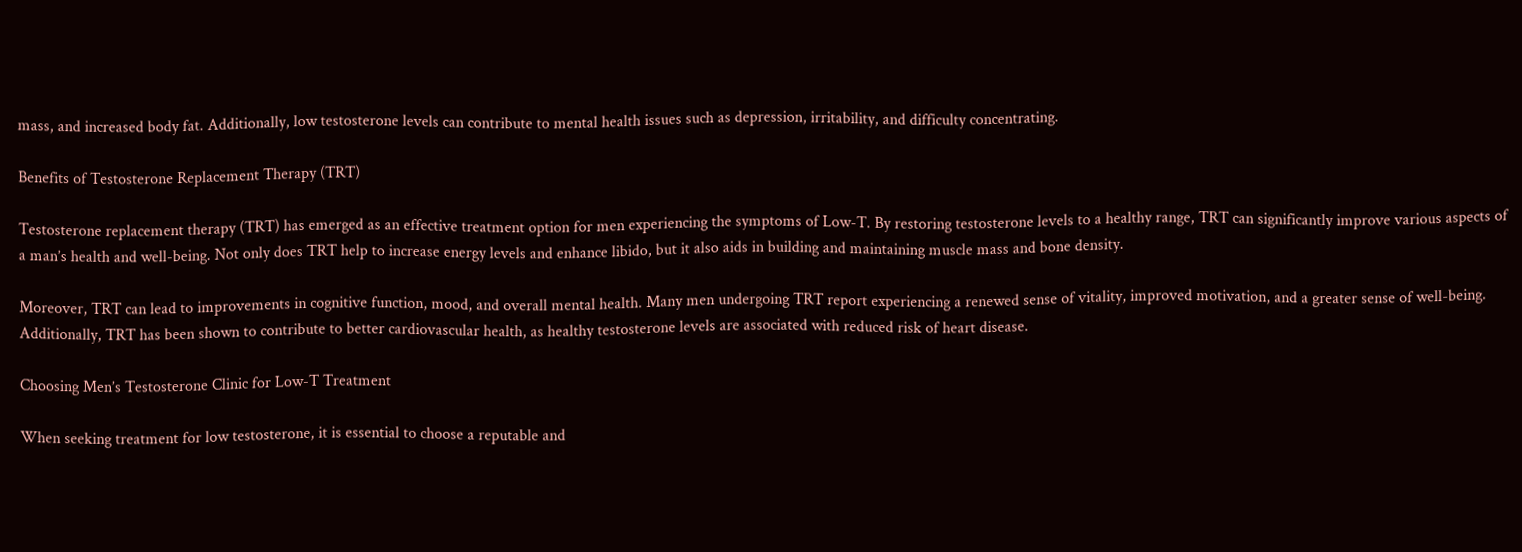mass, and increased body fat. Additionally, low testosterone levels can contribute to mental health issues such as depression, irritability, and difficulty concentrating.

Benefits of Testosterone Replacement Therapy (TRT)

Testosterone replacement therapy (TRT) has emerged as an effective treatment option for men experiencing the symptoms of Low-T. By restoring testosterone levels to a healthy range, TRT can significantly improve various aspects of a man’s health and well-being. Not only does TRT help to increase energy levels and enhance libido, but it also aids in building and maintaining muscle mass and bone density.

Moreover, TRT can lead to improvements in cognitive function, mood, and overall mental health. Many men undergoing TRT report experiencing a renewed sense of vitality, improved motivation, and a greater sense of well-being. Additionally, TRT has been shown to contribute to better cardiovascular health, as healthy testosterone levels are associated with reduced risk of heart disease.

Choosing Men’s Testosterone Clinic for Low-T Treatment

When seeking treatment for low testosterone, it is essential to choose a reputable and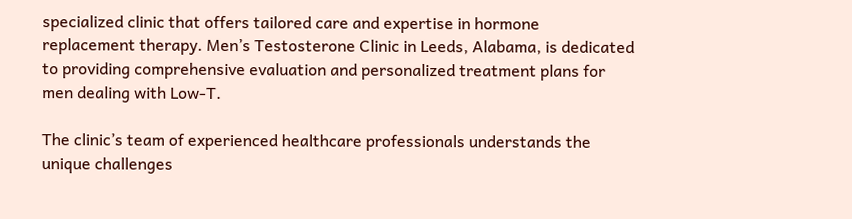specialized clinic that offers tailored care and expertise in hormone replacement therapy. Men’s Testosterone Clinic in Leeds, Alabama, is dedicated to providing comprehensive evaluation and personalized treatment plans for men dealing with Low-T.

The clinic’s team of experienced healthcare professionals understands the unique challenges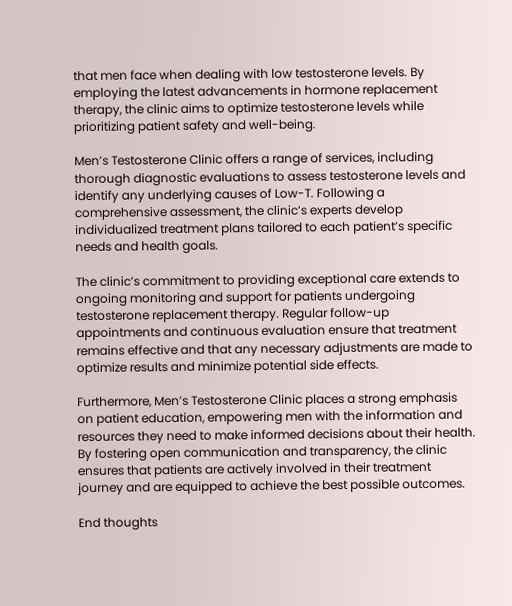that men face when dealing with low testosterone levels. By employing the latest advancements in hormone replacement therapy, the clinic aims to optimize testosterone levels while prioritizing patient safety and well-being.

Men’s Testosterone Clinic offers a range of services, including thorough diagnostic evaluations to assess testosterone levels and identify any underlying causes of Low-T. Following a comprehensive assessment, the clinic’s experts develop individualized treatment plans tailored to each patient’s specific needs and health goals.

The clinic’s commitment to providing exceptional care extends to ongoing monitoring and support for patients undergoing testosterone replacement therapy. Regular follow-up appointments and continuous evaluation ensure that treatment remains effective and that any necessary adjustments are made to optimize results and minimize potential side effects.

Furthermore, Men’s Testosterone Clinic places a strong emphasis on patient education, empowering men with the information and resources they need to make informed decisions about their health. By fostering open communication and transparency, the clinic ensures that patients are actively involved in their treatment journey and are equipped to achieve the best possible outcomes.

End thoughts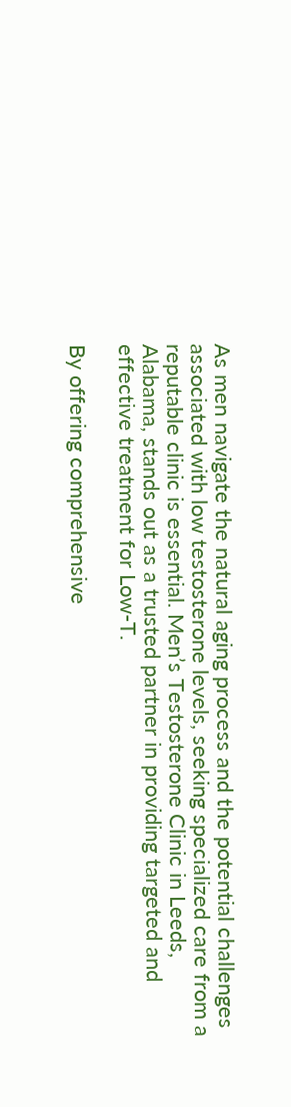As men navigate the natural aging process and the potential challenges associated with low testosterone levels, seeking specialized care from a reputable clinic is essential. Men’s Testosterone Clinic in Leeds, Alabama, stands out as a trusted partner in providing targeted and effective treatment for Low-T.

By offering comprehensive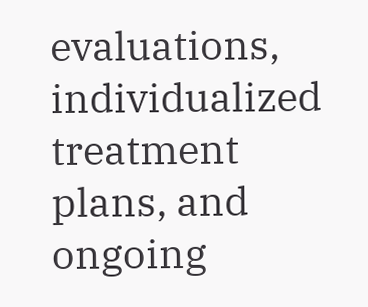evaluations, individualized treatment plans, and ongoing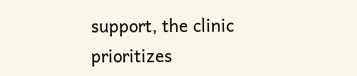support, the clinic prioritizes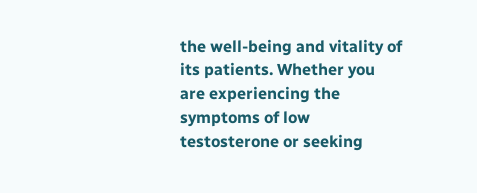the well-being and vitality of its patients. Whether you are experiencing the symptoms of low testosterone or seeking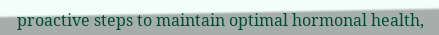proactive steps to maintain optimal hormonal health,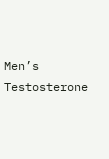Men’s Testosterone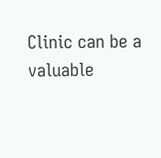Clinic can be a valuable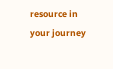resource in your journey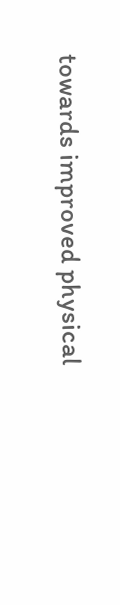towards improved physical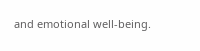and emotional well-being.